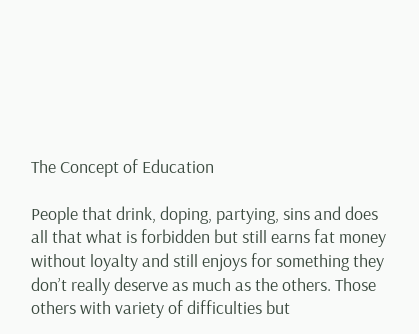The Concept of Education

People that drink, doping, partying, sins and does all that what is forbidden but still earns fat money without loyalty and still enjoys for something they don’t really deserve as much as the others. Those others with variety of difficulties but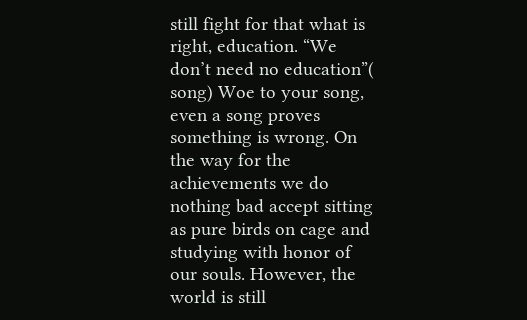still fight for that what is right, education. “We don’t need no education”( song) Woe to your song, even a song proves something is wrong. On the way for the achievements we do nothing bad accept sitting as pure birds on cage and studying with honor of our souls. However, the world is still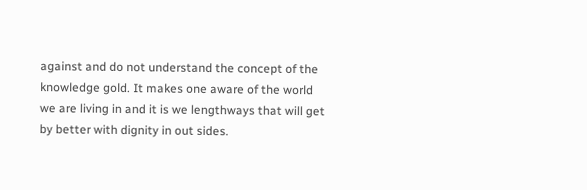against and do not understand the concept of the knowledge gold. It makes one aware of the world we are living in and it is we lengthways that will get by better with dignity in out sides.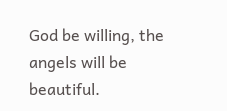God be willing, the angels will be beautiful.